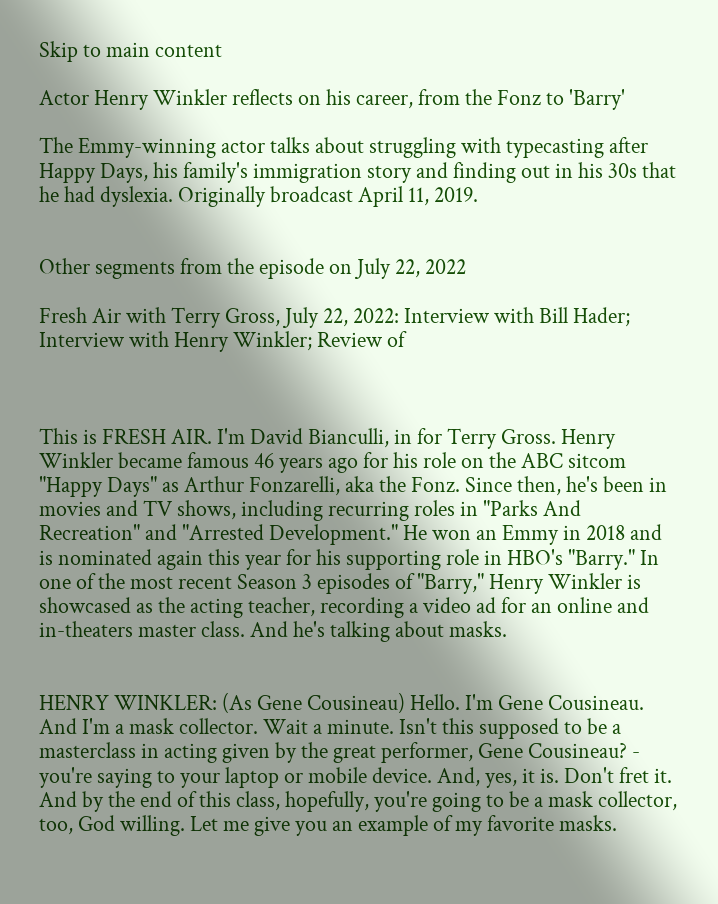Skip to main content

Actor Henry Winkler reflects on his career, from the Fonz to 'Barry'

The Emmy-winning actor talks about struggling with typecasting after Happy Days, his family's immigration story and finding out in his 30s that he had dyslexia. Originally broadcast April 11, 2019.


Other segments from the episode on July 22, 2022

Fresh Air with Terry Gross, July 22, 2022: Interview with Bill Hader; Interview with Henry Winkler; Review of



This is FRESH AIR. I'm David Bianculli, in for Terry Gross. Henry Winkler became famous 46 years ago for his role on the ABC sitcom "Happy Days" as Arthur Fonzarelli, aka the Fonz. Since then, he's been in movies and TV shows, including recurring roles in "Parks And Recreation" and "Arrested Development." He won an Emmy in 2018 and is nominated again this year for his supporting role in HBO's "Barry." In one of the most recent Season 3 episodes of "Barry," Henry Winkler is showcased as the acting teacher, recording a video ad for an online and in-theaters master class. And he's talking about masks.


HENRY WINKLER: (As Gene Cousineau) Hello. I'm Gene Cousineau. And I'm a mask collector. Wait a minute. Isn't this supposed to be a masterclass in acting given by the great performer, Gene Cousineau? - you're saying to your laptop or mobile device. And, yes, it is. Don't fret it. And by the end of this class, hopefully, you're going to be a mask collector, too, God willing. Let me give you an example of my favorite masks.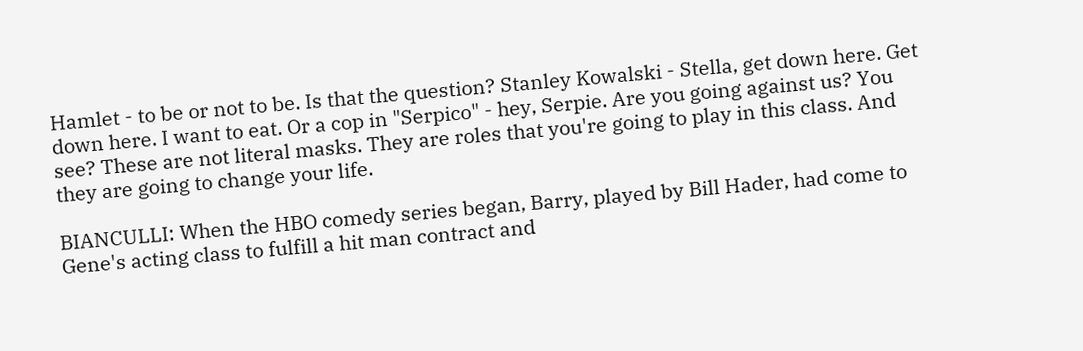Hamlet - to be or not to be. Is that the question? Stanley Kowalski - Stella, get down here. Get down here. I want to eat. Or a cop in "Serpico" - hey, Serpie. Are you going against us? You see? These are not literal masks. They are roles that you're going to play in this class. And they are going to change your life.

BIANCULLI: When the HBO comedy series began, Barry, played by Bill Hader, had come to Gene's acting class to fulfill a hit man contract and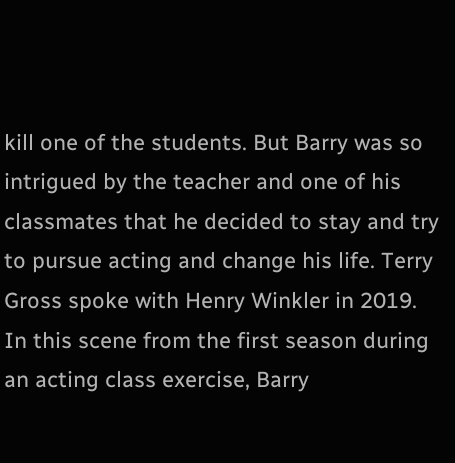kill one of the students. But Barry was so intrigued by the teacher and one of his classmates that he decided to stay and try to pursue acting and change his life. Terry Gross spoke with Henry Winkler in 2019. In this scene from the first season during an acting class exercise, Barry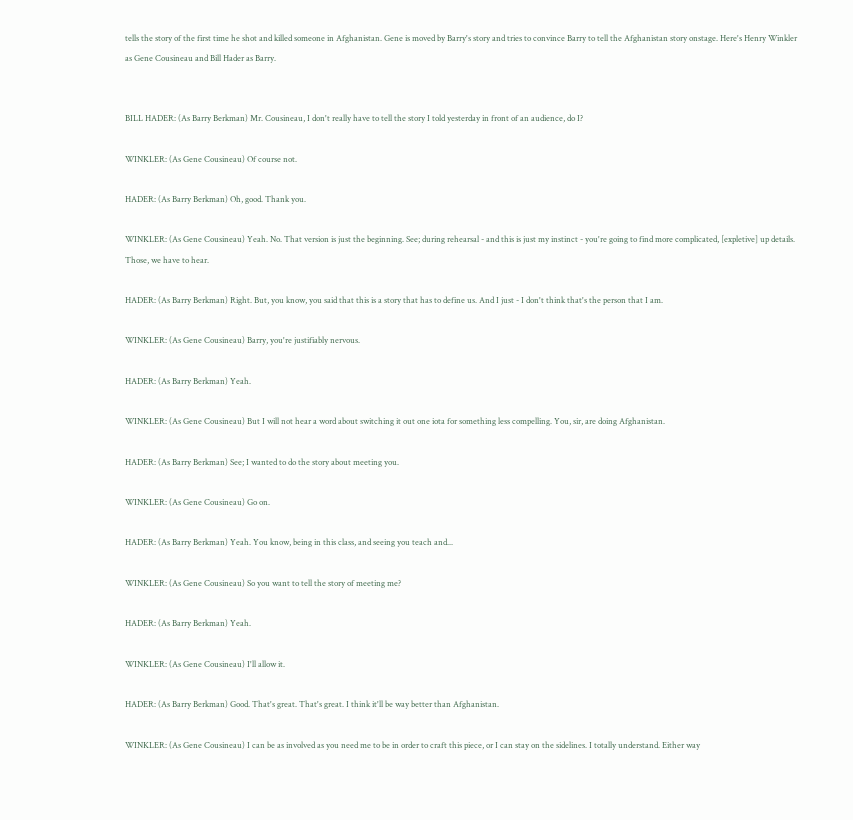tells the story of the first time he shot and killed someone in Afghanistan. Gene is moved by Barry's story and tries to convince Barry to tell the Afghanistan story onstage. Here's Henry Winkler as Gene Cousineau and Bill Hader as Barry.


BILL HADER: (As Barry Berkman) Mr. Cousineau, I don't really have to tell the story I told yesterday in front of an audience, do I?

WINKLER: (As Gene Cousineau) Of course not.

HADER: (As Barry Berkman) Oh, good. Thank you.

WINKLER: (As Gene Cousineau) Yeah. No. That version is just the beginning. See; during rehearsal - and this is just my instinct - you're going to find more complicated, [expletive] up details. Those, we have to hear.

HADER: (As Barry Berkman) Right. But, you know, you said that this is a story that has to define us. And I just - I don't think that's the person that I am.

WINKLER: (As Gene Cousineau) Barry, you're justifiably nervous.

HADER: (As Barry Berkman) Yeah.

WINKLER: (As Gene Cousineau) But I will not hear a word about switching it out one iota for something less compelling. You, sir, are doing Afghanistan.

HADER: (As Barry Berkman) See; I wanted to do the story about meeting you.

WINKLER: (As Gene Cousineau) Go on.

HADER: (As Barry Berkman) Yeah. You know, being in this class, and seeing you teach and...

WINKLER: (As Gene Cousineau) So you want to tell the story of meeting me?

HADER: (As Barry Berkman) Yeah.

WINKLER: (As Gene Cousineau) I'll allow it.

HADER: (As Barry Berkman) Good. That's great. That's great. I think it'll be way better than Afghanistan.

WINKLER: (As Gene Cousineau) I can be as involved as you need me to be in order to craft this piece, or I can stay on the sidelines. I totally understand. Either way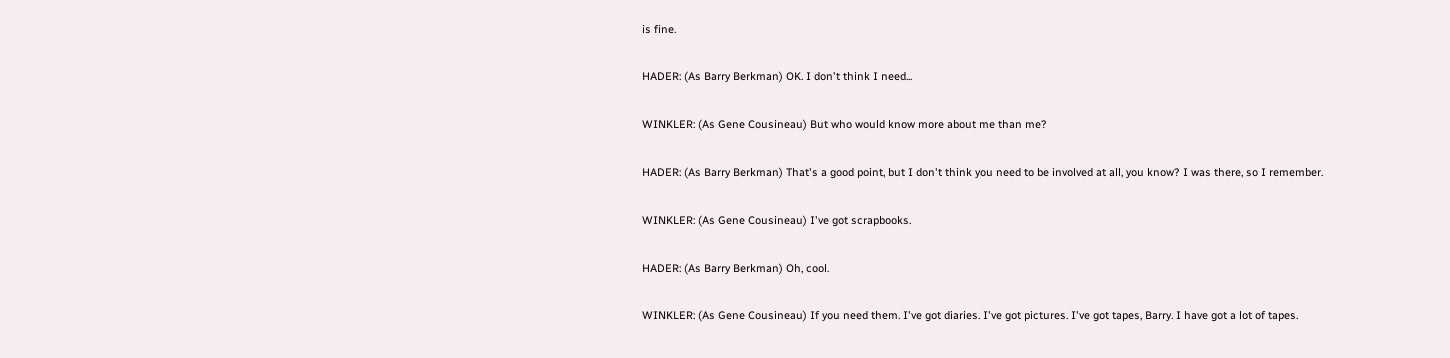is fine.

HADER: (As Barry Berkman) OK. I don't think I need...

WINKLER: (As Gene Cousineau) But who would know more about me than me?

HADER: (As Barry Berkman) That's a good point, but I don't think you need to be involved at all, you know? I was there, so I remember.

WINKLER: (As Gene Cousineau) I've got scrapbooks.

HADER: (As Barry Berkman) Oh, cool.

WINKLER: (As Gene Cousineau) If you need them. I've got diaries. I've got pictures. I've got tapes, Barry. I have got a lot of tapes.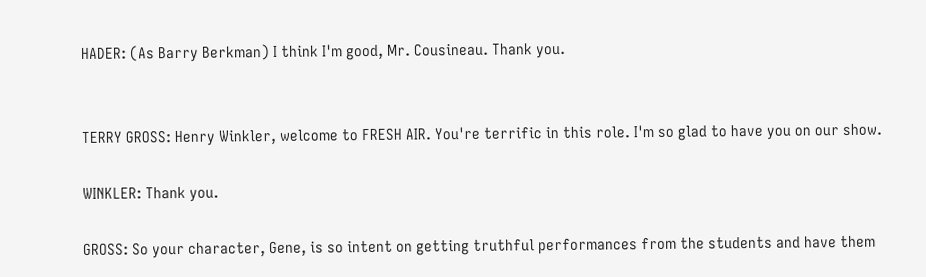HADER: (As Barry Berkman) I think I'm good, Mr. Cousineau. Thank you.


TERRY GROSS: Henry Winkler, welcome to FRESH AIR. You're terrific in this role. I'm so glad to have you on our show.

WINKLER: Thank you.

GROSS: So your character, Gene, is so intent on getting truthful performances from the students and have them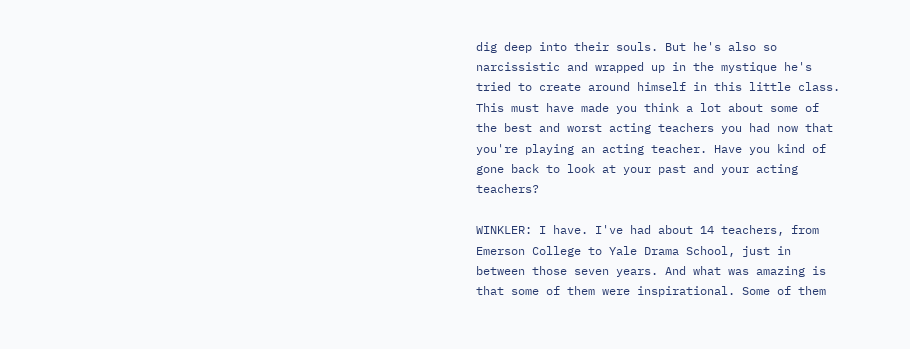dig deep into their souls. But he's also so narcissistic and wrapped up in the mystique he's tried to create around himself in this little class. This must have made you think a lot about some of the best and worst acting teachers you had now that you're playing an acting teacher. Have you kind of gone back to look at your past and your acting teachers?

WINKLER: I have. I've had about 14 teachers, from Emerson College to Yale Drama School, just in between those seven years. And what was amazing is that some of them were inspirational. Some of them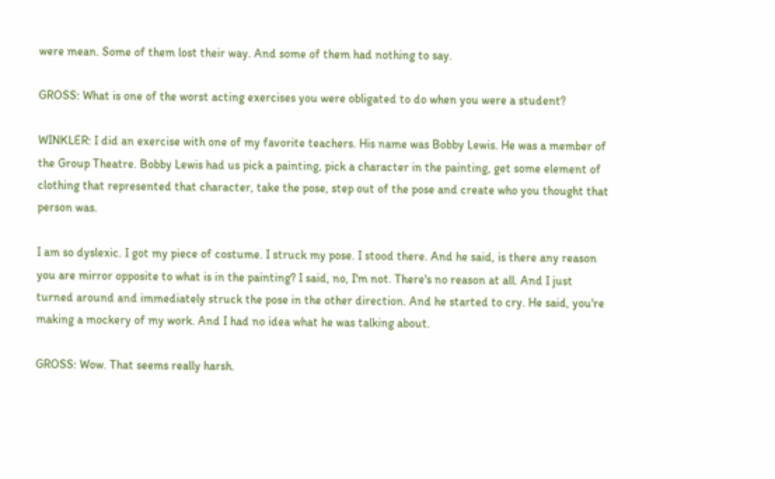were mean. Some of them lost their way. And some of them had nothing to say.

GROSS: What is one of the worst acting exercises you were obligated to do when you were a student?

WINKLER: I did an exercise with one of my favorite teachers. His name was Bobby Lewis. He was a member of the Group Theatre. Bobby Lewis had us pick a painting, pick a character in the painting, get some element of clothing that represented that character, take the pose, step out of the pose and create who you thought that person was.

I am so dyslexic. I got my piece of costume. I struck my pose. I stood there. And he said, is there any reason you are mirror opposite to what is in the painting? I said, no, I'm not. There's no reason at all. And I just turned around and immediately struck the pose in the other direction. And he started to cry. He said, you're making a mockery of my work. And I had no idea what he was talking about.

GROSS: Wow. That seems really harsh.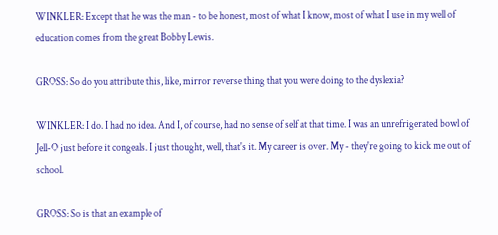WINKLER: Except that he was the man - to be honest, most of what I know, most of what I use in my well of education comes from the great Bobby Lewis.

GROSS: So do you attribute this, like, mirror reverse thing that you were doing to the dyslexia?

WINKLER: I do. I had no idea. And I, of course, had no sense of self at that time. I was an unrefrigerated bowl of Jell-O just before it congeals. I just thought, well, that's it. My career is over. My - they're going to kick me out of school.

GROSS: So is that an example of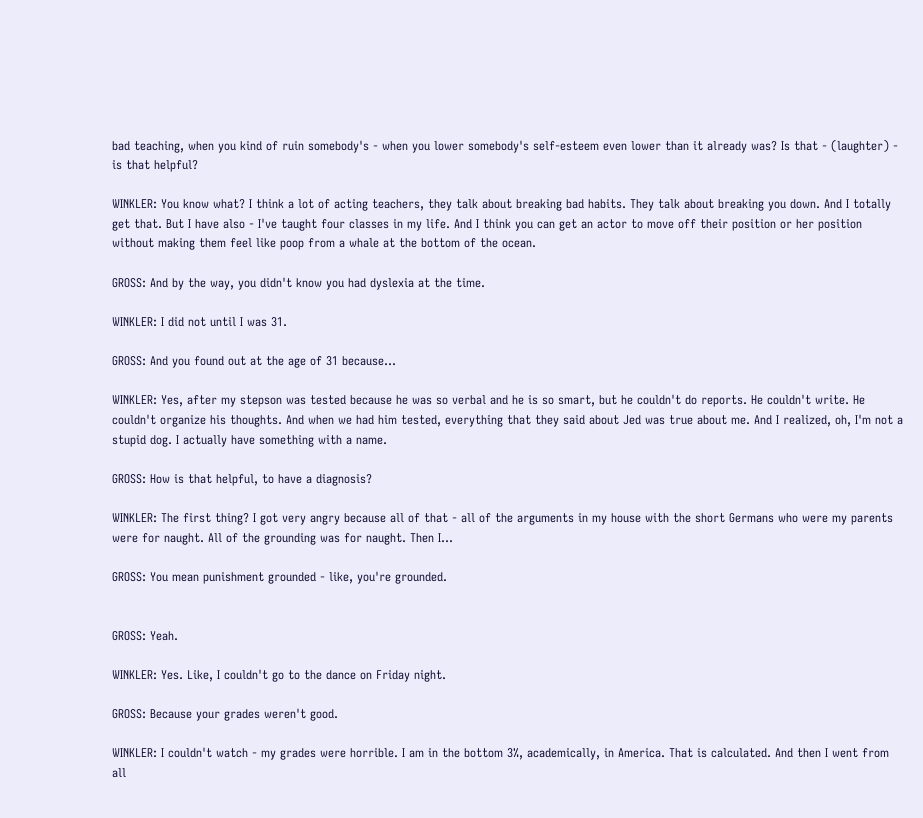bad teaching, when you kind of ruin somebody's - when you lower somebody's self-esteem even lower than it already was? Is that - (laughter) - is that helpful?

WINKLER: You know what? I think a lot of acting teachers, they talk about breaking bad habits. They talk about breaking you down. And I totally get that. But I have also - I've taught four classes in my life. And I think you can get an actor to move off their position or her position without making them feel like poop from a whale at the bottom of the ocean.

GROSS: And by the way, you didn't know you had dyslexia at the time.

WINKLER: I did not until I was 31.

GROSS: And you found out at the age of 31 because...

WINKLER: Yes, after my stepson was tested because he was so verbal and he is so smart, but he couldn't do reports. He couldn't write. He couldn't organize his thoughts. And when we had him tested, everything that they said about Jed was true about me. And I realized, oh, I'm not a stupid dog. I actually have something with a name.

GROSS: How is that helpful, to have a diagnosis?

WINKLER: The first thing? I got very angry because all of that - all of the arguments in my house with the short Germans who were my parents were for naught. All of the grounding was for naught. Then I...

GROSS: You mean punishment grounded - like, you're grounded.


GROSS: Yeah.

WINKLER: Yes. Like, I couldn't go to the dance on Friday night.

GROSS: Because your grades weren't good.

WINKLER: I couldn't watch - my grades were horrible. I am in the bottom 3%, academically, in America. That is calculated. And then I went from all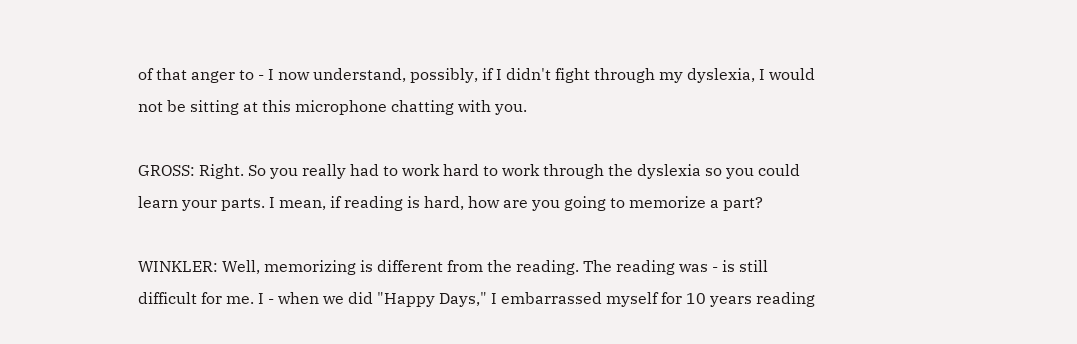of that anger to - I now understand, possibly, if I didn't fight through my dyslexia, I would not be sitting at this microphone chatting with you.

GROSS: Right. So you really had to work hard to work through the dyslexia so you could learn your parts. I mean, if reading is hard, how are you going to memorize a part?

WINKLER: Well, memorizing is different from the reading. The reading was - is still difficult for me. I - when we did "Happy Days," I embarrassed myself for 10 years reading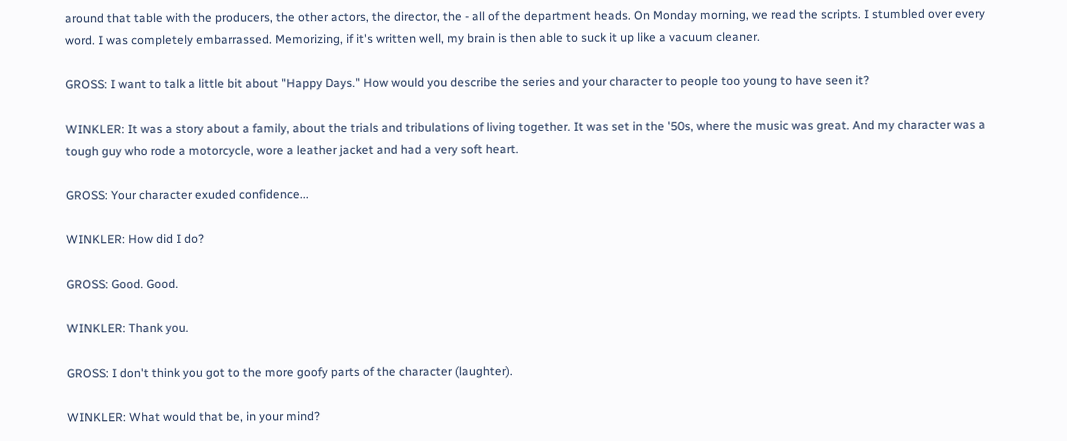around that table with the producers, the other actors, the director, the - all of the department heads. On Monday morning, we read the scripts. I stumbled over every word. I was completely embarrassed. Memorizing, if it's written well, my brain is then able to suck it up like a vacuum cleaner.

GROSS: I want to talk a little bit about "Happy Days." How would you describe the series and your character to people too young to have seen it?

WINKLER: It was a story about a family, about the trials and tribulations of living together. It was set in the '50s, where the music was great. And my character was a tough guy who rode a motorcycle, wore a leather jacket and had a very soft heart.

GROSS: Your character exuded confidence...

WINKLER: How did I do?

GROSS: Good. Good.

WINKLER: Thank you.

GROSS: I don't think you got to the more goofy parts of the character (laughter).

WINKLER: What would that be, in your mind?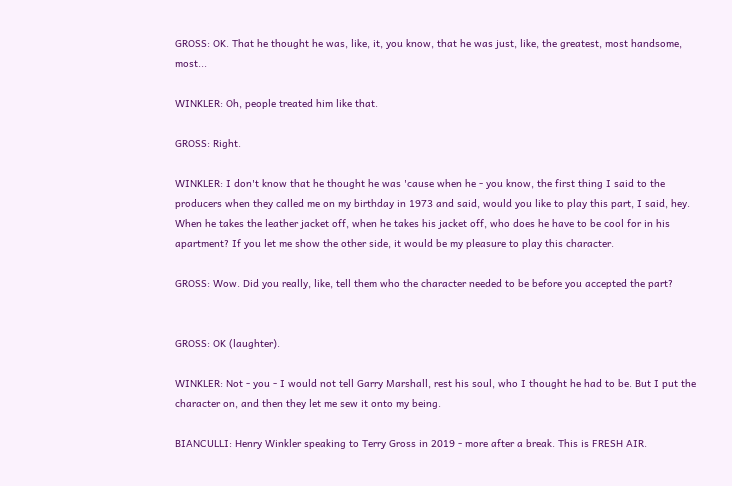GROSS: OK. That he thought he was, like, it, you know, that he was just, like, the greatest, most handsome, most...

WINKLER: Oh, people treated him like that.

GROSS: Right.

WINKLER: I don't know that he thought he was 'cause when he - you know, the first thing I said to the producers when they called me on my birthday in 1973 and said, would you like to play this part, I said, hey. When he takes the leather jacket off, when he takes his jacket off, who does he have to be cool for in his apartment? If you let me show the other side, it would be my pleasure to play this character.

GROSS: Wow. Did you really, like, tell them who the character needed to be before you accepted the part?


GROSS: OK (laughter).

WINKLER: Not - you - I would not tell Garry Marshall, rest his soul, who I thought he had to be. But I put the character on, and then they let me sew it onto my being.

BIANCULLI: Henry Winkler speaking to Terry Gross in 2019 - more after a break. This is FRESH AIR.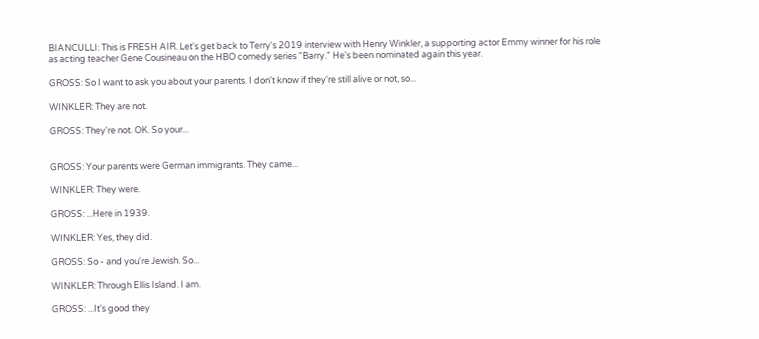BIANCULLI: This is FRESH AIR. Let's get back to Terry's 2019 interview with Henry Winkler, a supporting actor Emmy winner for his role as acting teacher Gene Cousineau on the HBO comedy series "Barry." He's been nominated again this year.

GROSS: So I want to ask you about your parents. I don't know if they're still alive or not, so...

WINKLER: They are not.

GROSS: They're not. OK. So your...


GROSS: Your parents were German immigrants. They came...

WINKLER: They were.

GROSS: ...Here in 1939.

WINKLER: Yes, they did.

GROSS: So - and you're Jewish. So...

WINKLER: Through Ellis Island. I am.

GROSS: ...It's good they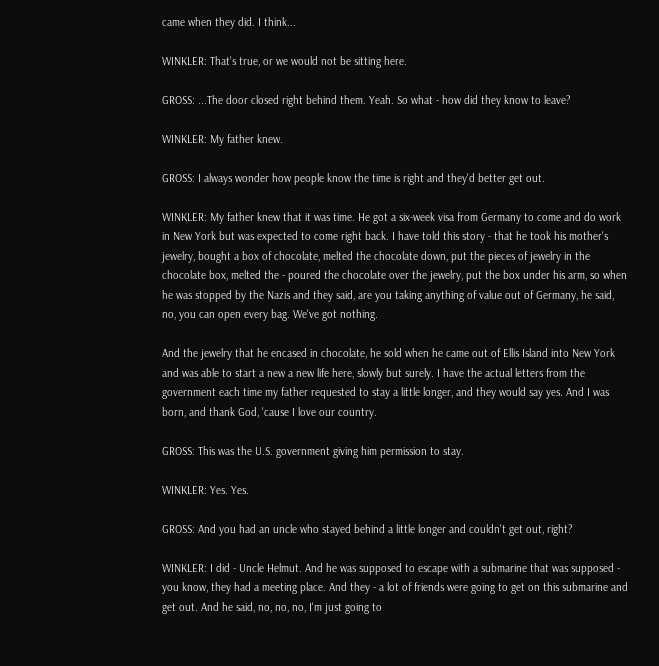came when they did. I think...

WINKLER: That's true, or we would not be sitting here.

GROSS: ...The door closed right behind them. Yeah. So what - how did they know to leave?

WINKLER: My father knew.

GROSS: I always wonder how people know the time is right and they'd better get out.

WINKLER: My father knew that it was time. He got a six-week visa from Germany to come and do work in New York but was expected to come right back. I have told this story - that he took his mother's jewelry, bought a box of chocolate, melted the chocolate down, put the pieces of jewelry in the chocolate box, melted the - poured the chocolate over the jewelry, put the box under his arm, so when he was stopped by the Nazis and they said, are you taking anything of value out of Germany, he said, no, you can open every bag. We've got nothing.

And the jewelry that he encased in chocolate, he sold when he came out of Ellis Island into New York and was able to start a new a new life here, slowly but surely. I have the actual letters from the government each time my father requested to stay a little longer, and they would say yes. And I was born, and thank God, 'cause I love our country.

GROSS: This was the U.S. government giving him permission to stay.

WINKLER: Yes. Yes.

GROSS: And you had an uncle who stayed behind a little longer and couldn't get out, right?

WINKLER: I did - Uncle Helmut. And he was supposed to escape with a submarine that was supposed - you know, they had a meeting place. And they - a lot of friends were going to get on this submarine and get out. And he said, no, no, no, I'm just going to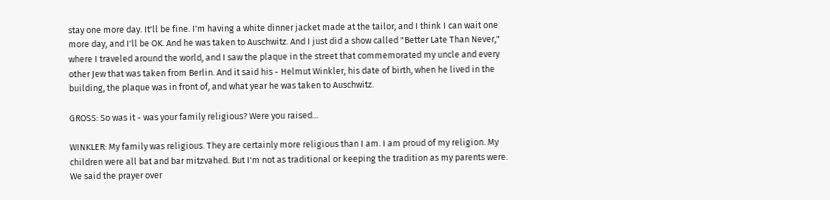stay one more day. It'll be fine. I'm having a white dinner jacket made at the tailor, and I think I can wait one more day, and I'll be OK. And he was taken to Auschwitz. And I just did a show called "Better Late Than Never," where I traveled around the world, and I saw the plaque in the street that commemorated my uncle and every other Jew that was taken from Berlin. And it said his - Helmut Winkler, his date of birth, when he lived in the building, the plaque was in front of, and what year he was taken to Auschwitz.

GROSS: So was it - was your family religious? Were you raised...

WINKLER: My family was religious. They are certainly more religious than I am. I am proud of my religion. My children were all bat and bar mitzvahed. But I'm not as traditional or keeping the tradition as my parents were. We said the prayer over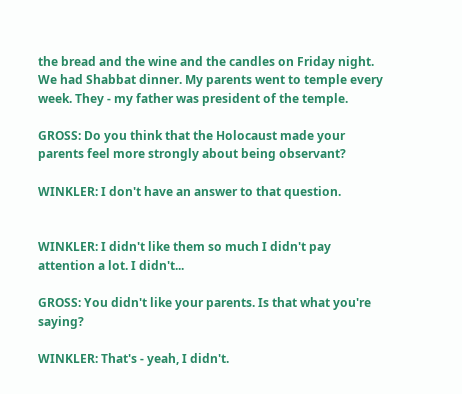the bread and the wine and the candles on Friday night. We had Shabbat dinner. My parents went to temple every week. They - my father was president of the temple.

GROSS: Do you think that the Holocaust made your parents feel more strongly about being observant?

WINKLER: I don't have an answer to that question.


WINKLER: I didn't like them so much I didn't pay attention a lot. I didn't...

GROSS: You didn't like your parents. Is that what you're saying?

WINKLER: That's - yeah, I didn't.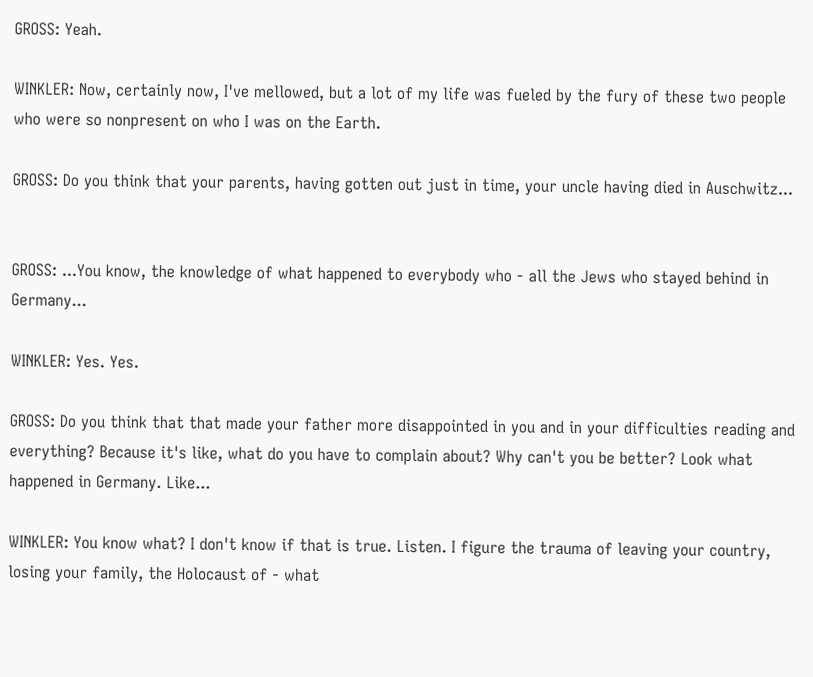GROSS: Yeah.

WINKLER: Now, certainly now, I've mellowed, but a lot of my life was fueled by the fury of these two people who were so nonpresent on who I was on the Earth.

GROSS: Do you think that your parents, having gotten out just in time, your uncle having died in Auschwitz...


GROSS: ...You know, the knowledge of what happened to everybody who - all the Jews who stayed behind in Germany...

WINKLER: Yes. Yes.

GROSS: Do you think that that made your father more disappointed in you and in your difficulties reading and everything? Because it's like, what do you have to complain about? Why can't you be better? Look what happened in Germany. Like...

WINKLER: You know what? I don't know if that is true. Listen. I figure the trauma of leaving your country, losing your family, the Holocaust of - what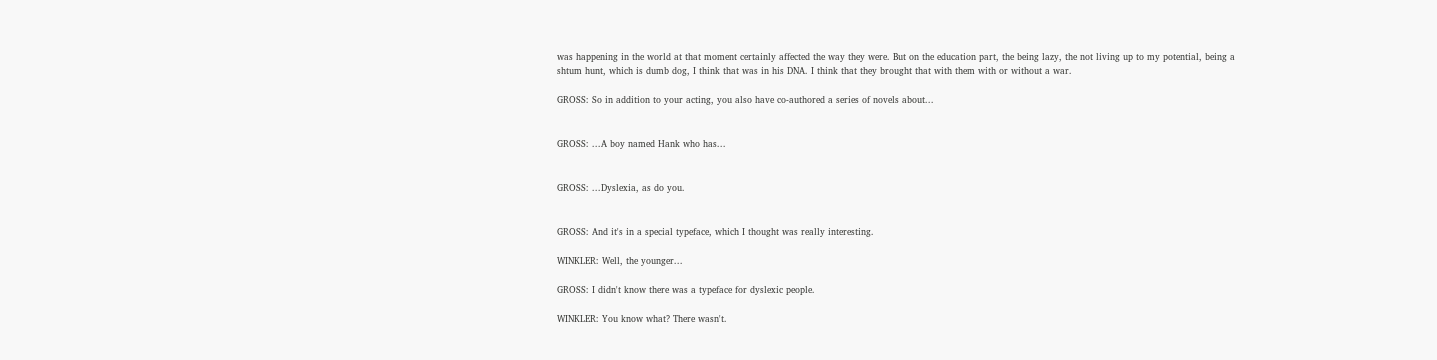was happening in the world at that moment certainly affected the way they were. But on the education part, the being lazy, the not living up to my potential, being a shtum hunt, which is dumb dog, I think that was in his DNA. I think that they brought that with them with or without a war.

GROSS: So in addition to your acting, you also have co-authored a series of novels about...


GROSS: ...A boy named Hank who has...


GROSS: ...Dyslexia, as do you.


GROSS: And it's in a special typeface, which I thought was really interesting.

WINKLER: Well, the younger...

GROSS: I didn't know there was a typeface for dyslexic people.

WINKLER: You know what? There wasn't.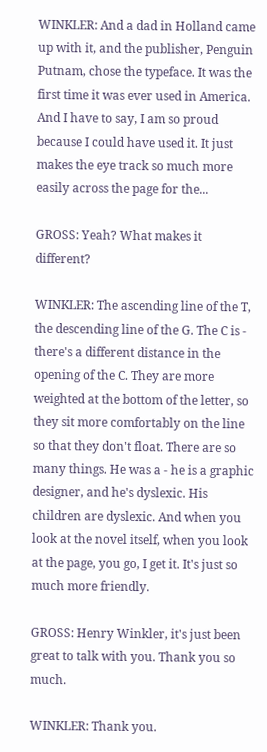WINKLER: And a dad in Holland came up with it, and the publisher, Penguin Putnam, chose the typeface. It was the first time it was ever used in America. And I have to say, I am so proud because I could have used it. It just makes the eye track so much more easily across the page for the...

GROSS: Yeah? What makes it different?

WINKLER: The ascending line of the T, the descending line of the G. The C is - there's a different distance in the opening of the C. They are more weighted at the bottom of the letter, so they sit more comfortably on the line so that they don't float. There are so many things. He was a - he is a graphic designer, and he's dyslexic. His children are dyslexic. And when you look at the novel itself, when you look at the page, you go, I get it. It's just so much more friendly.

GROSS: Henry Winkler, it's just been great to talk with you. Thank you so much.

WINKLER: Thank you.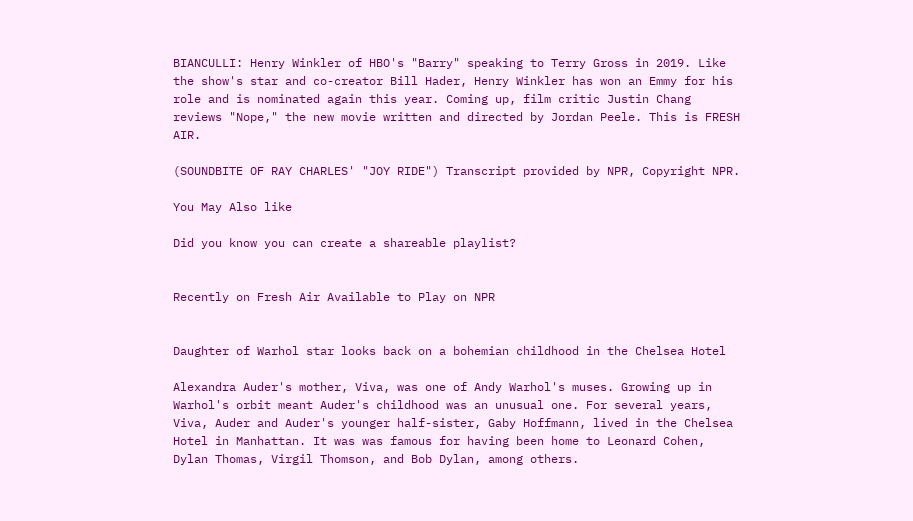BIANCULLI: Henry Winkler of HBO's "Barry" speaking to Terry Gross in 2019. Like the show's star and co-creator Bill Hader, Henry Winkler has won an Emmy for his role and is nominated again this year. Coming up, film critic Justin Chang reviews "Nope," the new movie written and directed by Jordan Peele. This is FRESH AIR.

(SOUNDBITE OF RAY CHARLES' "JOY RIDE") Transcript provided by NPR, Copyright NPR.

You May Also like

Did you know you can create a shareable playlist?


Recently on Fresh Air Available to Play on NPR


Daughter of Warhol star looks back on a bohemian childhood in the Chelsea Hotel

Alexandra Auder's mother, Viva, was one of Andy Warhol's muses. Growing up in Warhol's orbit meant Auder's childhood was an unusual one. For several years, Viva, Auder and Auder's younger half-sister, Gaby Hoffmann, lived in the Chelsea Hotel in Manhattan. It was was famous for having been home to Leonard Cohen, Dylan Thomas, Virgil Thomson, and Bob Dylan, among others.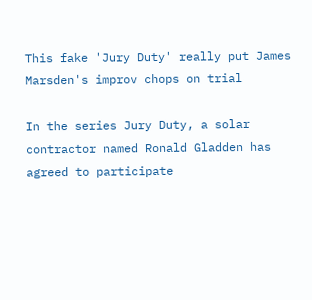This fake 'Jury Duty' really put James Marsden's improv chops on trial

In the series Jury Duty, a solar contractor named Ronald Gladden has agreed to participate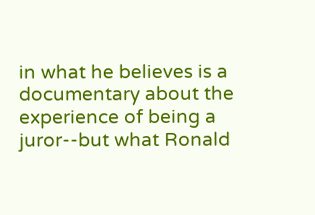in what he believes is a documentary about the experience of being a juror--but what Ronald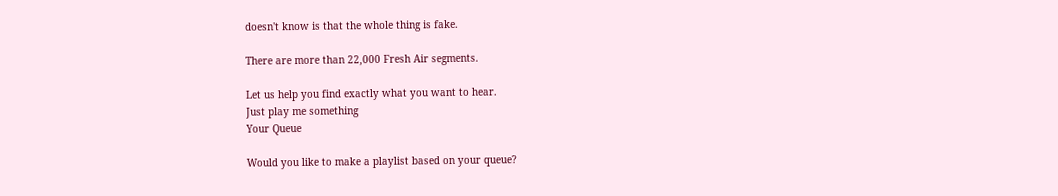doesn't know is that the whole thing is fake.

There are more than 22,000 Fresh Air segments.

Let us help you find exactly what you want to hear.
Just play me something
Your Queue

Would you like to make a playlist based on your queue?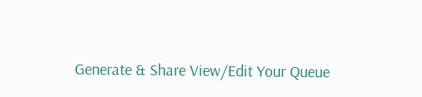Generate & Share View/Edit Your Queue